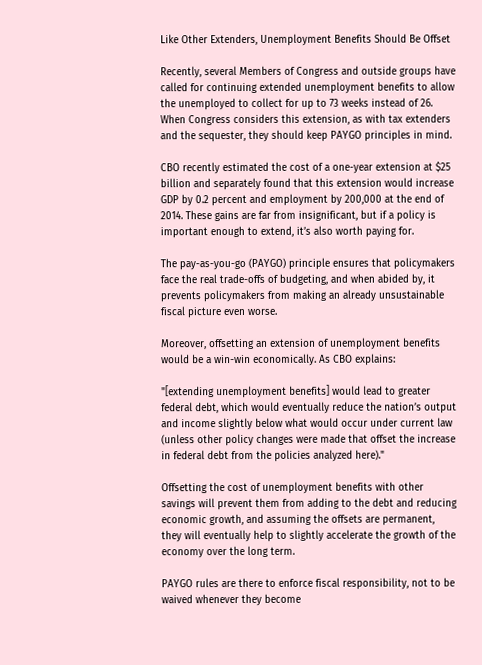Like Other Extenders, Unemployment Benefits Should Be Offset

Recently, several Members of Congress and outside groups have called for continuing extended unemployment benefits to allow the unemployed to collect for up to 73 weeks instead of 26. When Congress considers this extension, as with tax extenders and the sequester, they should keep PAYGO principles in mind.

CBO recently estimated the cost of a one-year extension at $25 billion and separately found that this extension would increase GDP by 0.2 percent and employment by 200,000 at the end of 2014. These gains are far from insignificant, but if a policy is important enough to extend, it’s also worth paying for.

The pay-as-you-go (PAYGO) principle ensures that policymakers face the real trade-offs of budgeting, and when abided by, it prevents policymakers from making an already unsustainable fiscal picture even worse.

Moreover, offsetting an extension of unemployment benefits would be a win-win economically. As CBO explains:

"[extending unemployment benefits] would lead to greater federal debt, which would eventually reduce the nation’s output and income slightly below what would occur under current law (unless other policy changes were made that offset the increase in federal debt from the policies analyzed here)."

Offsetting the cost of unemployment benefits with other savings will prevent them from adding to the debt and reducing economic growth, and assuming the offsets are permanent, they will eventually help to slightly accelerate the growth of the economy over the long term.

PAYGO rules are there to enforce fiscal responsibility, not to be waived whenever they become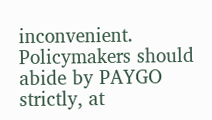inconvenient. Policymakers should abide by PAYGO strictly, at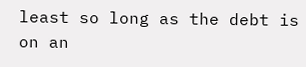least so long as the debt is on an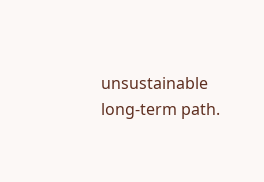unsustainable long-term path.